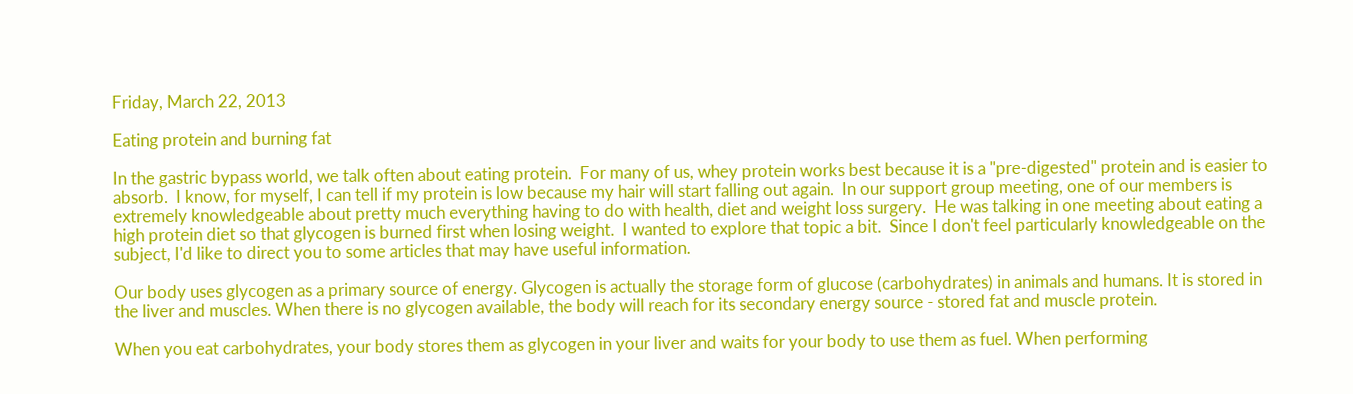Friday, March 22, 2013

Eating protein and burning fat

In the gastric bypass world, we talk often about eating protein.  For many of us, whey protein works best because it is a "pre-digested" protein and is easier to absorb.  I know, for myself, I can tell if my protein is low because my hair will start falling out again.  In our support group meeting, one of our members is extremely knowledgeable about pretty much everything having to do with health, diet and weight loss surgery.  He was talking in one meeting about eating a high protein diet so that glycogen is burned first when losing weight.  I wanted to explore that topic a bit.  Since I don't feel particularly knowledgeable on the subject, I'd like to direct you to some articles that may have useful information.

Our body uses glycogen as a primary source of energy. Glycogen is actually the storage form of glucose (carbohydrates) in animals and humans. It is stored in the liver and muscles. When there is no glycogen available, the body will reach for its secondary energy source - stored fat and muscle protein.

When you eat carbohydrates, your body stores them as glycogen in your liver and waits for your body to use them as fuel. When performing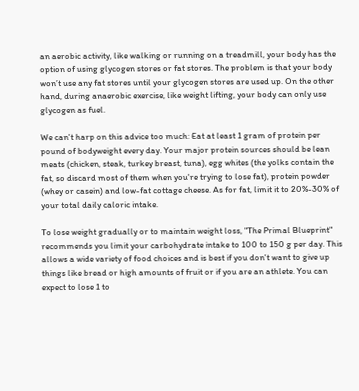an aerobic activity, like walking or running on a treadmill, your body has the option of using glycogen stores or fat stores. The problem is that your body won’t use any fat stores until your glycogen stores are used up. On the other hand, during anaerobic exercise, like weight lifting, your body can only use glycogen as fuel.

We can't harp on this advice too much: Eat at least 1 gram of protein per pound of bodyweight every day. Your major protein sources should be lean meats (chicken, steak, turkey breast, tuna), egg whites (the yolks contain the fat, so discard most of them when you're trying to lose fat), protein powder (whey or casein) and low-fat cottage cheese. As for fat, limit it to 20%-30% of your total daily caloric intake.

To lose weight gradually or to maintain weight loss, "The Primal Blueprint" recommends you limit your carbohydrate intake to 100 to 150 g per day. This allows a wide variety of food choices and is best if you don't want to give up things like bread or high amounts of fruit or if you are an athlete. You can expect to lose 1 to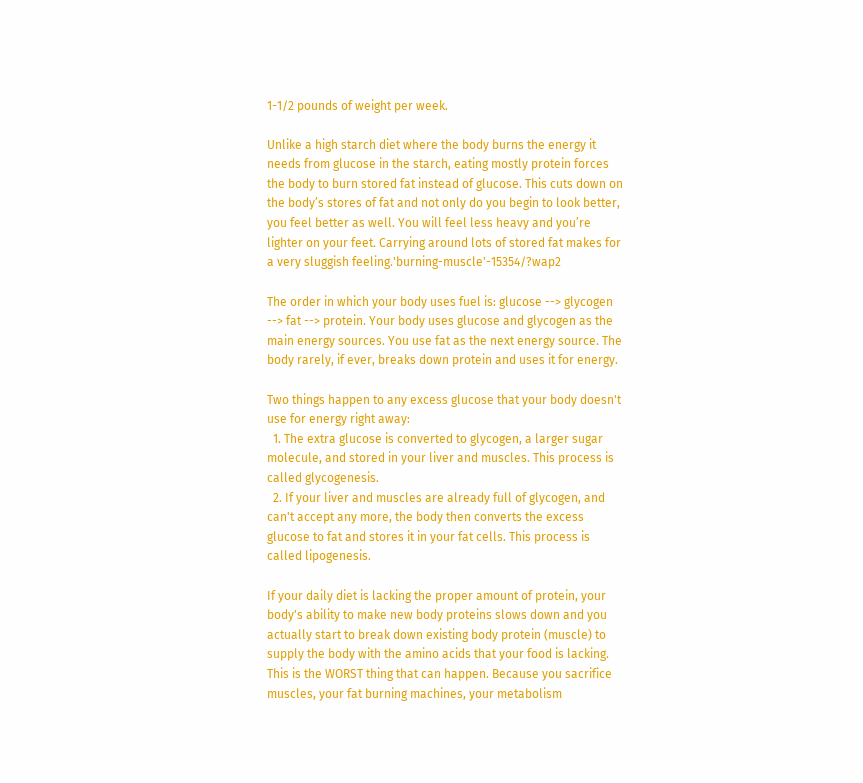1-1/2 pounds of weight per week.

Unlike a high starch diet where the body burns the energy it needs from glucose in the starch, eating mostly protein forces the body to burn stored fat instead of glucose. This cuts down on the body’s stores of fat and not only do you begin to look better, you feel better as well. You will feel less heavy and you’re lighter on your feet. Carrying around lots of stored fat makes for a very sluggish feeling.'burning-muscle'-15354/?wap2

The order in which your body uses fuel is: glucose --> glycogen --> fat --> protein. Your body uses glucose and glycogen as the main energy sources. You use fat as the next energy source. The body rarely, if ever, breaks down protein and uses it for energy.

Two things happen to any excess glucose that your body doesn't use for energy right away:
  1. The extra glucose is converted to glycogen, a larger sugar molecule, and stored in your liver and muscles. This process is called glycogenesis.
  2. If your liver and muscles are already full of glycogen, and can't accept any more, the body then converts the excess glucose to fat and stores it in your fat cells. This process is called lipogenesis.

If your daily diet is lacking the proper amount of protein, your body's ability to make new body proteins slows down and you actually start to break down existing body protein (muscle) to supply the body with the amino acids that your food is lacking. This is the WORST thing that can happen. Because you sacrifice muscles, your fat burning machines, your metabolism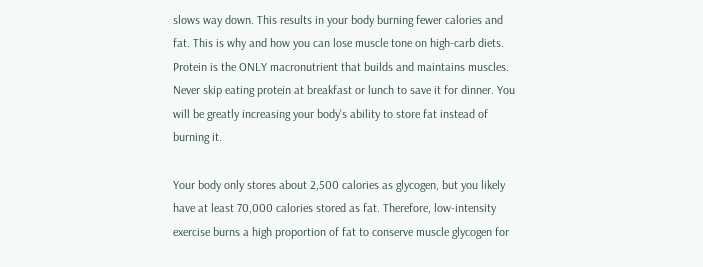slows way down. This results in your body burning fewer calories and fat. This is why and how you can lose muscle tone on high-carb diets. Protein is the ONLY macronutrient that builds and maintains muscles. Never skip eating protein at breakfast or lunch to save it for dinner. You will be greatly increasing your body's ability to store fat instead of burning it.

Your body only stores about 2,500 calories as glycogen, but you likely have at least 70,000 calories stored as fat. Therefore, low-intensity exercise burns a high proportion of fat to conserve muscle glycogen for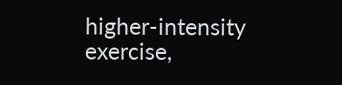higher-intensity exercise,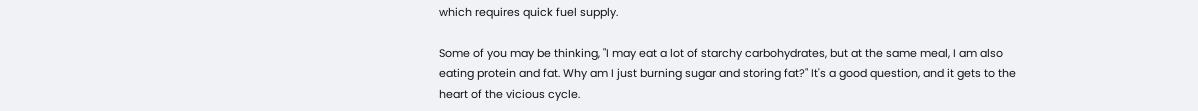which requires quick fuel supply.

Some of you may be thinking, "I may eat a lot of starchy carbohydrates, but at the same meal, I am also eating protein and fat. Why am I just burning sugar and storing fat?" It's a good question, and it gets to the heart of the vicious cycle.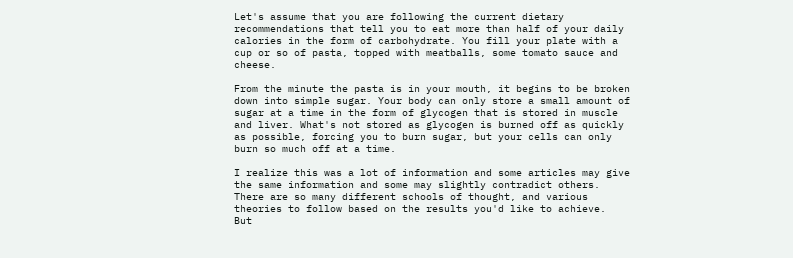Let's assume that you are following the current dietary recommendations that tell you to eat more than half of your daily calories in the form of carbohydrate. You fill your plate with a cup or so of pasta, topped with meatballs, some tomato sauce and cheese.

From the minute the pasta is in your mouth, it begins to be broken down into simple sugar. Your body can only store a small amount of sugar at a time in the form of glycogen that is stored in muscle and liver. What's not stored as glycogen is burned off as quickly as possible, forcing you to burn sugar, but your cells can only burn so much off at a time.

I realize this was a lot of information and some articles may give the same information and some may slightly contradict others.  There are so many different schools of thought, and various theories to follow based on the results you'd like to achieve.  But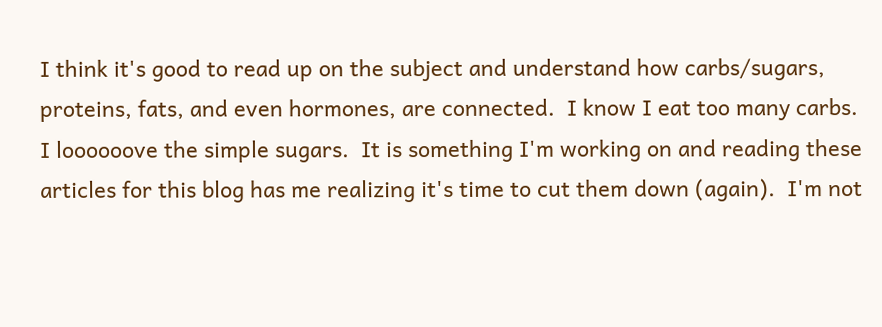I think it's good to read up on the subject and understand how carbs/sugars, proteins, fats, and even hormones, are connected.  I know I eat too many carbs.  I loooooove the simple sugars.  It is something I'm working on and reading these articles for this blog has me realizing it's time to cut them down (again).  I'm not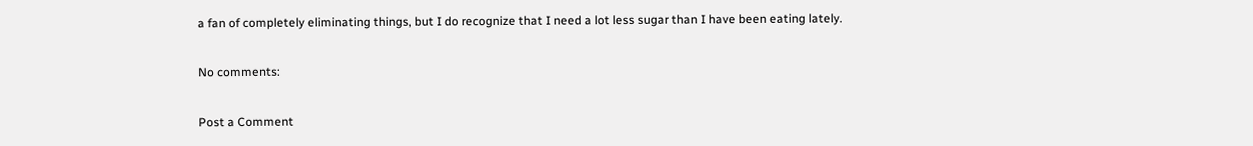a fan of completely eliminating things, but I do recognize that I need a lot less sugar than I have been eating lately.

No comments:

Post a Comment